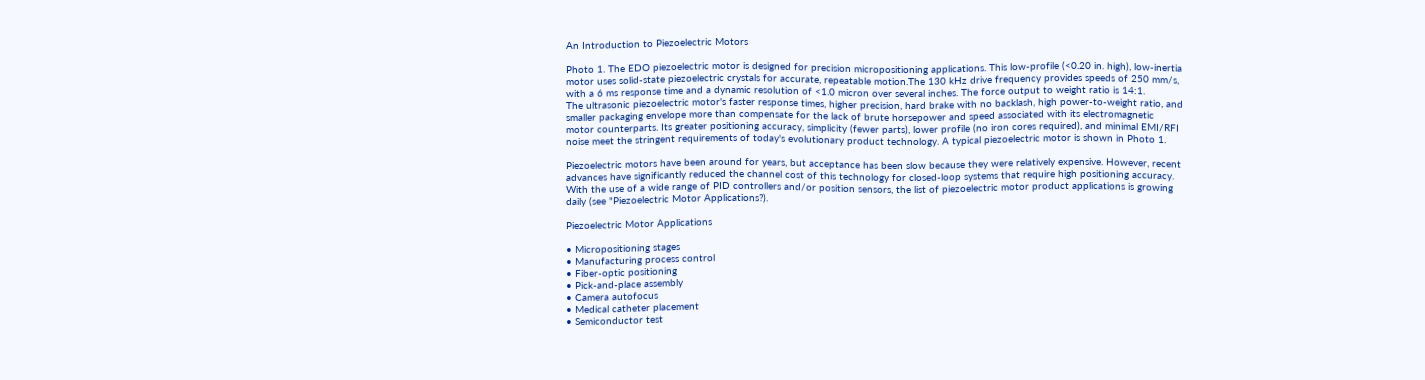An Introduction to Piezoelectric Motors

Photo 1. The EDO piezoelectric motor is designed for precision micropositioning applications. This low-profile (<0.20 in. high), low-inertia motor uses solid-state piezoelectric crystals for accurate, repeatable motion.The 130 kHz drive frequency provides speeds of 250 mm/s, with a 6 ms response time and a dynamic resolution of <1.0 micron over several inches. The force output to weight ratio is 14:1.
The ultrasonic piezoelectric motor's faster response times, higher precision, hard brake with no backlash, high power-to-weight ratio, and smaller packaging envelope more than compensate for the lack of brute horsepower and speed associated with its electromagnetic motor counterparts. Its greater positioning accuracy, simplicity (fewer parts), lower profile (no iron cores required), and minimal EMI/RFI noise meet the stringent requirements of today's evolutionary product technology. A typical piezoelectric motor is shown in Photo 1.

Piezoelectric motors have been around for years, but acceptance has been slow because they were relatively expensive. However, recent advances have significantly reduced the channel cost of this technology for closed-loop systems that require high positioning accuracy. With the use of a wide range of PID controllers and/or position sensors, the list of piezoelectric motor product applications is growing daily (see "Piezoelectric Motor Applications?).

Piezoelectric Motor Applications

• Micropositioning stages
• Manufacturing process control
• Fiber-optic positioning
• Pick-and-place assembly
• Camera autofocus
• Medical catheter placement
• Semiconductor test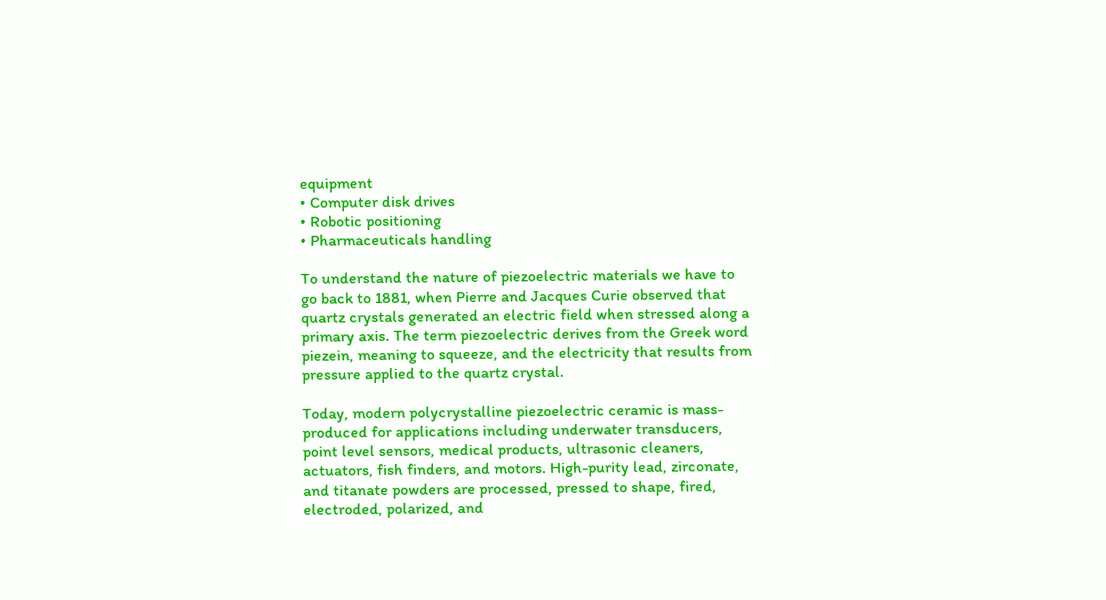equipment
• Computer disk drives
• Robotic positioning
• Pharmaceuticals handling

To understand the nature of piezoelectric materials we have to go back to 1881, when Pierre and Jacques Curie observed that quartz crystals generated an electric field when stressed along a primary axis. The term piezoelectric derives from the Greek word piezein, meaning to squeeze, and the electricity that results from pressure applied to the quartz crystal.

Today, modern polycrystalline piezoelectric ceramic is mass-produced for applications including underwater transducers, point level sensors, medical products, ultrasonic cleaners, actuators, fish finders, and motors. High-purity lead, zirconate, and titanate powders are processed, pressed to shape, fired, electroded, polarized, and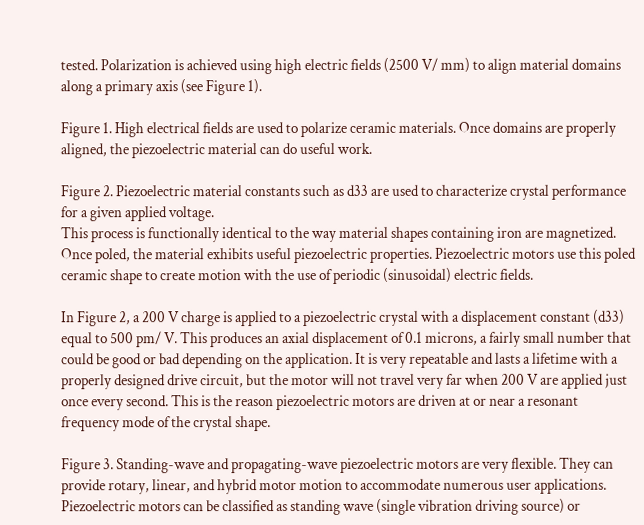tested. Polarization is achieved using high electric fields (2500 V/ mm) to align material domains along a primary axis (see Figure 1).

Figure 1. High electrical fields are used to polarize ceramic materials. Once domains are properly aligned, the piezoelectric material can do useful work.

Figure 2. Piezoelectric material constants such as d33 are used to characterize crystal performance for a given applied voltage.
This process is functionally identical to the way material shapes containing iron are magnetized. Once poled, the material exhibits useful piezoelectric properties. Piezoelectric motors use this poled ceramic shape to create motion with the use of periodic (sinusoidal) electric fields.

In Figure 2, a 200 V charge is applied to a piezoelectric crystal with a displacement constant (d33) equal to 500 pm/ V. This produces an axial displacement of 0.1 microns, a fairly small number that could be good or bad depending on the application. It is very repeatable and lasts a lifetime with a properly designed drive circuit, but the motor will not travel very far when 200 V are applied just once every second. This is the reason piezoelectric motors are driven at or near a resonant frequency mode of the crystal shape.

Figure 3. Standing-wave and propagating-wave piezoelectric motors are very flexible. They can provide rotary, linear, and hybrid motor motion to accommodate numerous user applications.
Piezoelectric motors can be classified as standing wave (single vibration driving source) or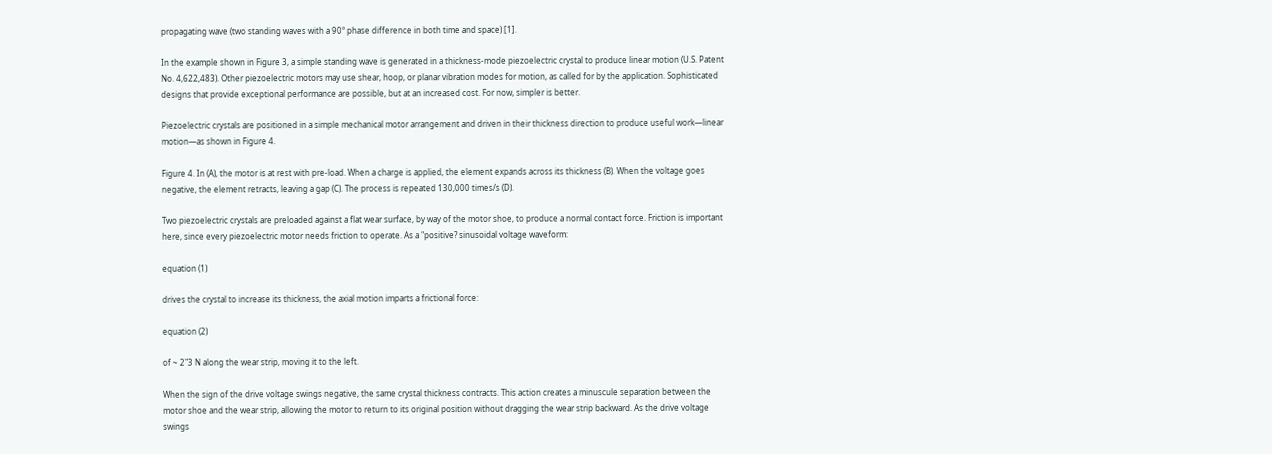propagating wave (two standing waves with a 90° phase difference in both time and space) [1].

In the example shown in Figure 3, a simple standing wave is generated in a thickness-mode piezoelectric crystal to produce linear motion (U.S. Patent No. 4,622,483). Other piezoelectric motors may use shear, hoop, or planar vibration modes for motion, as called for by the application. Sophisticated designs that provide exceptional performance are possible, but at an increased cost. For now, simpler is better.

Piezoelectric crystals are positioned in a simple mechanical motor arrangement and driven in their thickness direction to produce useful work—linear motion—as shown in Figure 4.

Figure 4. In (A), the motor is at rest with pre-load. When a charge is applied, the element expands across its thickness (B). When the voltage goes negative, the element retracts, leaving a gap (C). The process is repeated 130,000 times/s (D).

Two piezoelectric crystals are preloaded against a flat wear surface, by way of the motor shoe, to produce a normal contact force. Friction is important here, since every piezoelectric motor needs friction to operate. As a "positive? sinusoidal voltage waveform:

equation (1)

drives the crystal to increase its thickness, the axial motion imparts a frictional force:

equation (2)

of ~ 2"3 N along the wear strip, moving it to the left.

When the sign of the drive voltage swings negative, the same crystal thickness contracts. This action creates a minuscule separation between the motor shoe and the wear strip, allowing the motor to return to its original position without dragging the wear strip backward. As the drive voltage swings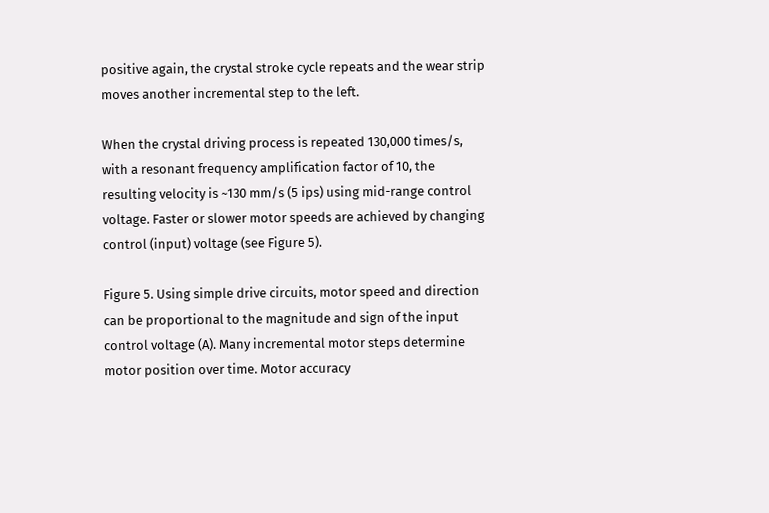positive again, the crystal stroke cycle repeats and the wear strip moves another incremental step to the left.

When the crystal driving process is repeated 130,000 times/s, with a resonant frequency amplification factor of 10, the resulting velocity is ~130 mm/s (5 ips) using mid-range control voltage. Faster or slower motor speeds are achieved by changing control (input) voltage (see Figure 5).

Figure 5. Using simple drive circuits, motor speed and direction can be proportional to the magnitude and sign of the input control voltage (A). Many incremental motor steps determine motor position over time. Motor accuracy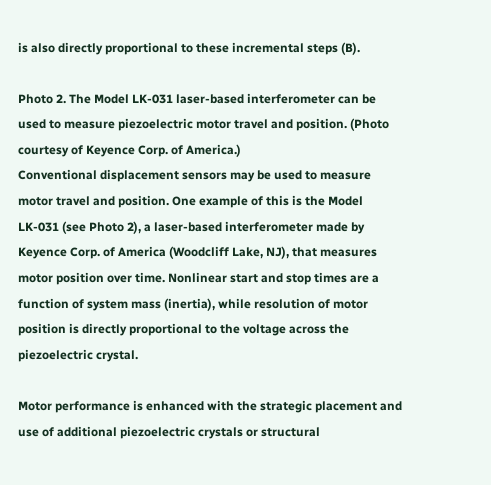is also directly proportional to these incremental steps (B).

Photo 2. The Model LK-031 laser-based interferometer can be used to measure piezoelectric motor travel and position. (Photo courtesy of Keyence Corp. of America.)
Conventional displacement sensors may be used to measure motor travel and position. One example of this is the Model LK-031 (see Photo 2), a laser-based interferometer made by Keyence Corp. of America (Woodcliff Lake, NJ), that measures motor position over time. Nonlinear start and stop times are a function of system mass (inertia), while resolution of motor position is directly proportional to the voltage across the piezoelectric crystal.

Motor performance is enhanced with the strategic placement and use of additional piezoelectric crystals or structural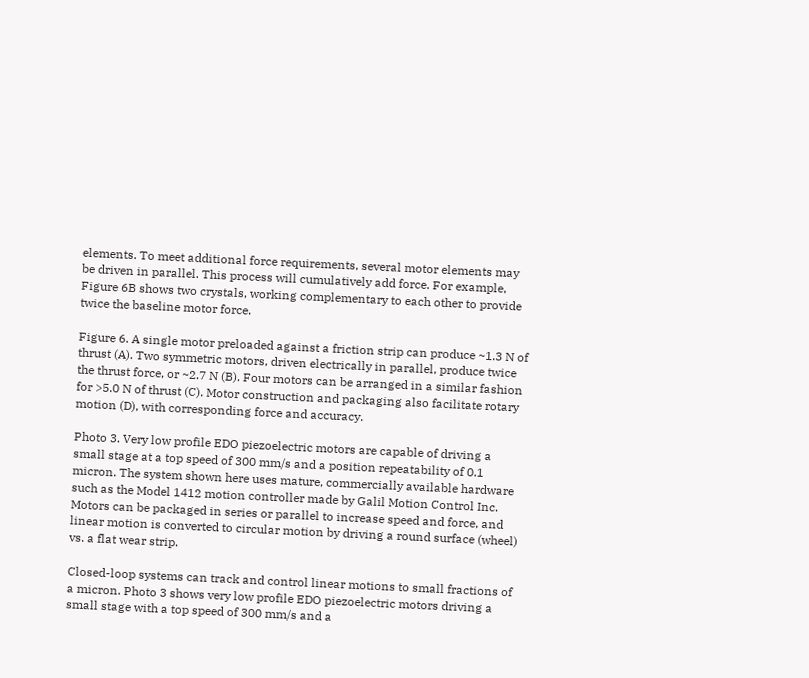elements. To meet additional force requirements, several motor elements may be driven in parallel. This process will cumulatively add force. For example, Figure 6B shows two crystals, working complementary to each other to provide twice the baseline motor force.

Figure 6. A single motor preloaded against a friction strip can produce ~1.3 N of thrust (A). Two symmetric motors, driven electrically in parallel, produce twice the thrust force, or ~2.7 N (B). Four motors can be arranged in a similar fashion for >5.0 N of thrust (C). Motor construction and packaging also facilitate rotary motion (D), with corresponding force and accuracy.

Photo 3. Very low profile EDO piezoelectric motors are capable of driving a small stage at a top speed of 300 mm/s and a position repeatability of 0.1 micron. The system shown here uses mature, commercially available hardware such as the Model 1412 motion controller made by Galil Motion Control Inc.
Motors can be packaged in series or parallel to increase speed and force, and linear motion is converted to circular motion by driving a round surface (wheel) vs. a flat wear strip.

Closed-loop systems can track and control linear motions to small fractions of a micron. Photo 3 shows very low profile EDO piezoelectric motors driving a small stage with a top speed of 300 mm/s and a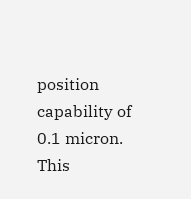position capability of 0.1 micron. This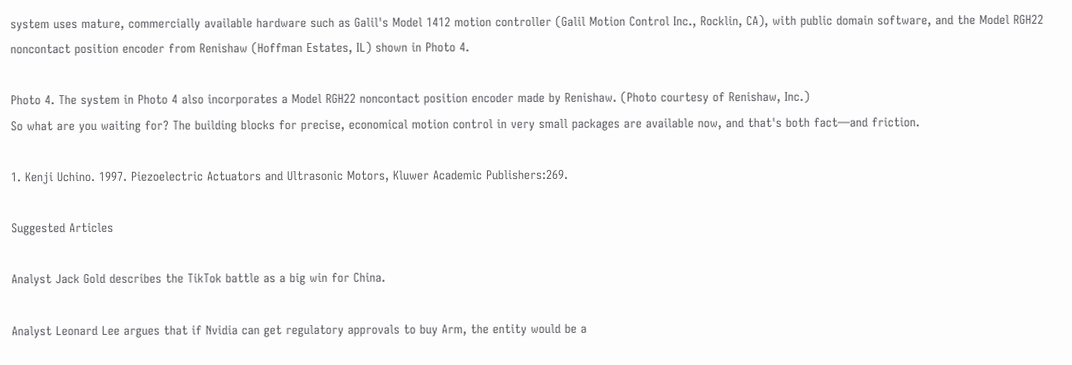system uses mature, commercially available hardware such as Galil's Model 1412 motion controller (Galil Motion Control Inc., Rocklin, CA), with public domain software, and the Model RGH22 noncontact position encoder from Renishaw (Hoffman Estates, IL) shown in Photo 4.

Photo 4. The system in Photo 4 also incorporates a Model RGH22 noncontact position encoder made by Renishaw. (Photo courtesy of Renishaw, Inc.)
So what are you waiting for? The building blocks for precise, economical motion control in very small packages are available now, and that's both fact—and friction.

1. Kenji Uchino. 1997. Piezoelectric Actuators and Ultrasonic Motors, Kluwer Academic Publishers:269.

Suggested Articles

Analyst Jack Gold describes the TikTok battle as a big win for China.

Analyst Leonard Lee argues that if Nvidia can get regulatory approvals to buy Arm, the entity would be a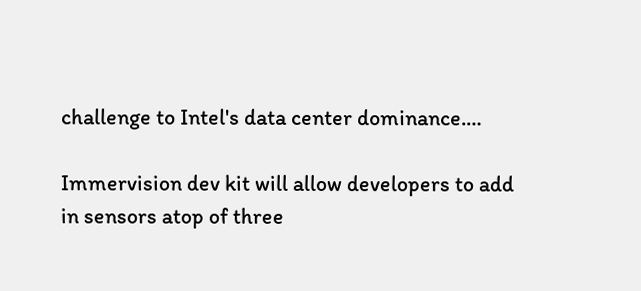challenge to Intel's data center dominance.…

Immervision dev kit will allow developers to add in sensors atop of three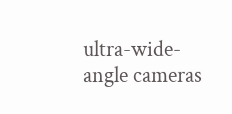ultra-wide-angle cameras